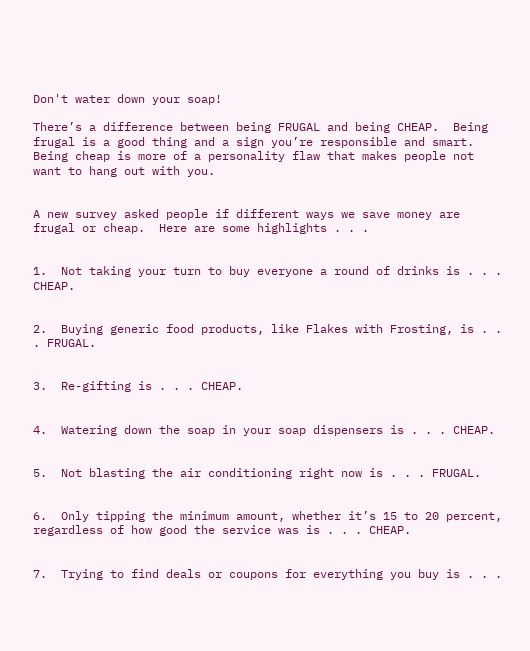Don't water down your soap!

There’s a difference between being FRUGAL and being CHEAP.  Being frugal is a good thing and a sign you’re responsible and smart.  Being cheap is more of a personality flaw that makes people not want to hang out with you.


A new survey asked people if different ways we save money are frugal or cheap.  Here are some highlights . . .


1.  Not taking your turn to buy everyone a round of drinks is . . . CHEAP.


2.  Buying generic food products, like Flakes with Frosting, is . . . FRUGAL.


3.  Re-gifting is . . . CHEAP.


4.  Watering down the soap in your soap dispensers is . . . CHEAP.


5.  Not blasting the air conditioning right now is . . . FRUGAL.


6.  Only tipping the minimum amount, whether it’s 15 to 20 percent, regardless of how good the service was is . . . CHEAP.


7.  Trying to find deals or coupons for everything you buy is . . .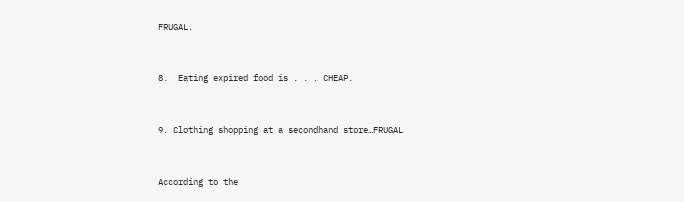FRUGAL.


8.  Eating expired food is . . . CHEAP.


9. Clothing shopping at a secondhand store…FRUGAL


According to the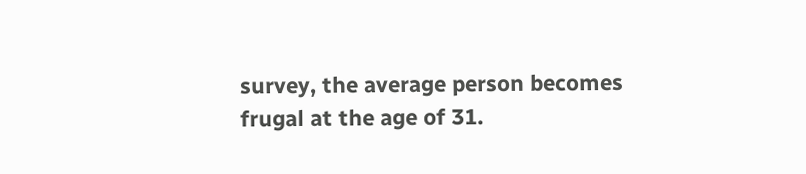survey, the average person becomes frugal at the age of 31.